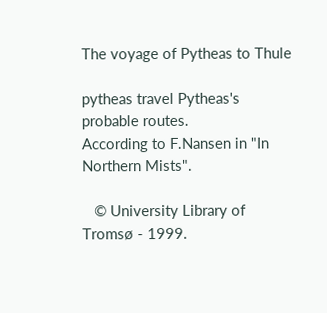The voyage of Pytheas to Thule

pytheas travel Pytheas's probable routes.
According to F.Nansen in "In Northern Mists".

   © University Library of Tromsø - 1999.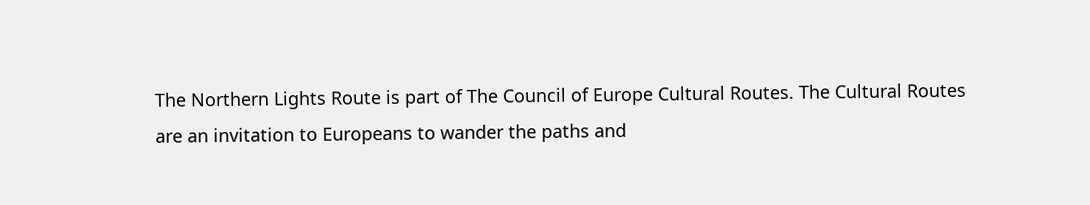The Northern Lights Route is part of The Council of Europe Cultural Routes. The Cultural Routes are an invitation to Europeans to wander the paths and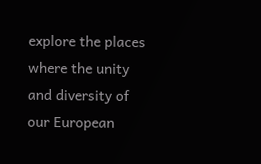explore the places where the unity and diversity of our European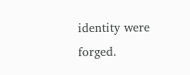identity were forged.